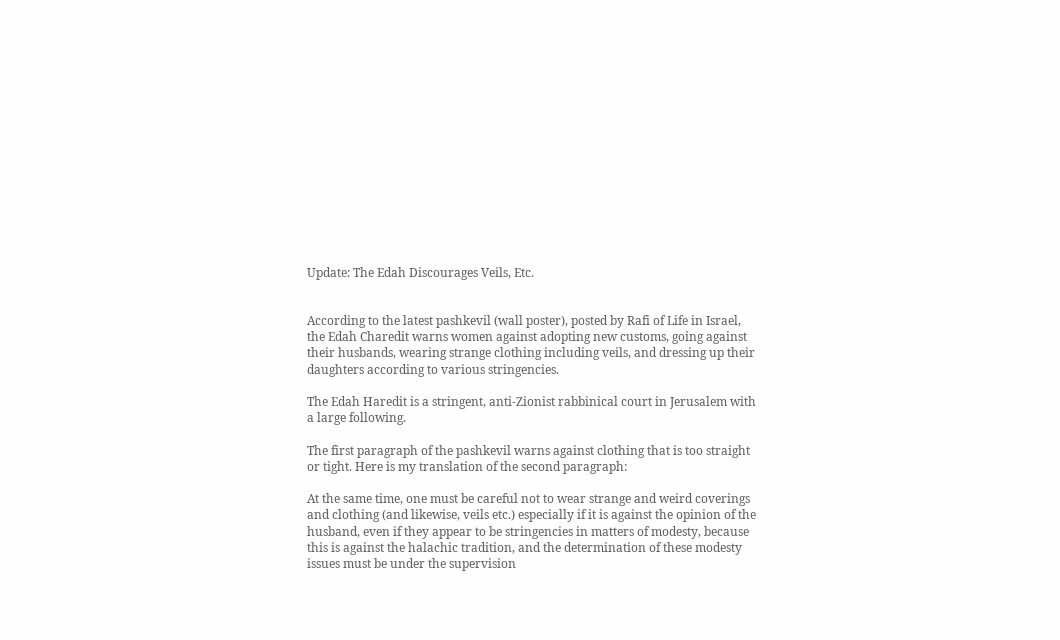Update: The Edah Discourages Veils, Etc.


According to the latest pashkevil (wall poster), posted by Rafi of Life in Israel, the Edah Charedit warns women against adopting new customs, going against their husbands, wearing strange clothing including veils, and dressing up their daughters according to various stringencies.

The Edah Haredit is a stringent, anti-Zionist rabbinical court in Jerusalem with a large following.

The first paragraph of the pashkevil warns against clothing that is too straight or tight. Here is my translation of the second paragraph:

At the same time, one must be careful not to wear strange and weird coverings and clothing (and likewise, veils etc.) especially if it is against the opinion of the husband, even if they appear to be stringencies in matters of modesty, because this is against the halachic tradition, and the determination of these modesty issues must be under the supervision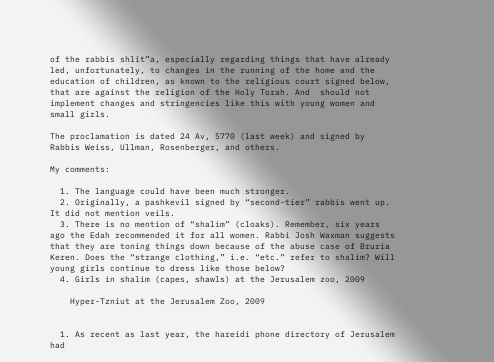of the rabbis shlit”a, especially regarding things that have already led, unfortunately, to changes in the running of the home and the education of children, as known to the religious court signed below, that are against the religion of the Holy Torah. And  should not implement changes and stringencies like this with young women and small girls.

The proclamation is dated 24 Av, 5770 (last week) and signed by Rabbis Weiss, Ullman, Rosenberger, and others.

My comments:

  1. The language could have been much stronger.
  2. Originally, a pashkevil signed by “second-tier” rabbis went up. It did not mention veils.
  3. There is no mention of “shalim” (cloaks). Remember, six years ago the Edah recommended it for all women. Rabbi Josh Waxman suggests that they are toning things down because of the abuse case of Bruria Keren. Does the “strange clothing,” i.e. “etc.” refer to shalim? Will young girls continue to dress like those below?
  4. Girls in shalim (capes, shawls) at the Jerusalem zoo, 2009

    Hyper-Tzniut at the Jerusalem Zoo, 2009


  1. As recent as last year, the hareidi phone directory of Jerusalem had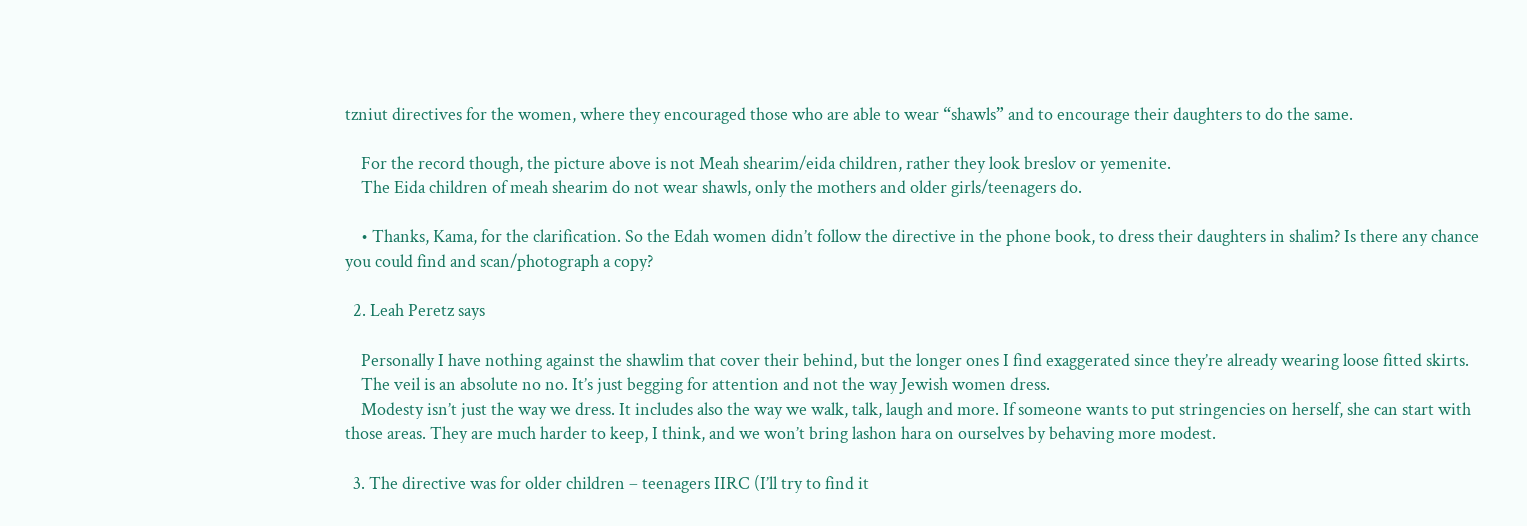tzniut directives for the women, where they encouraged those who are able to wear “shawls” and to encourage their daughters to do the same.

    For the record though, the picture above is not Meah shearim/eida children, rather they look breslov or yemenite.
    The Eida children of meah shearim do not wear shawls, only the mothers and older girls/teenagers do.

    • Thanks, Kama, for the clarification. So the Edah women didn’t follow the directive in the phone book, to dress their daughters in shalim? Is there any chance you could find and scan/photograph a copy?

  2. Leah Peretz says

    Personally I have nothing against the shawlim that cover their behind, but the longer ones I find exaggerated since they’re already wearing loose fitted skirts.
    The veil is an absolute no no. It’s just begging for attention and not the way Jewish women dress.
    Modesty isn’t just the way we dress. It includes also the way we walk, talk, laugh and more. If someone wants to put stringencies on herself, she can start with those areas. They are much harder to keep, I think, and we won’t bring lashon hara on ourselves by behaving more modest.

  3. The directive was for older children – teenagers IIRC (I’ll try to find it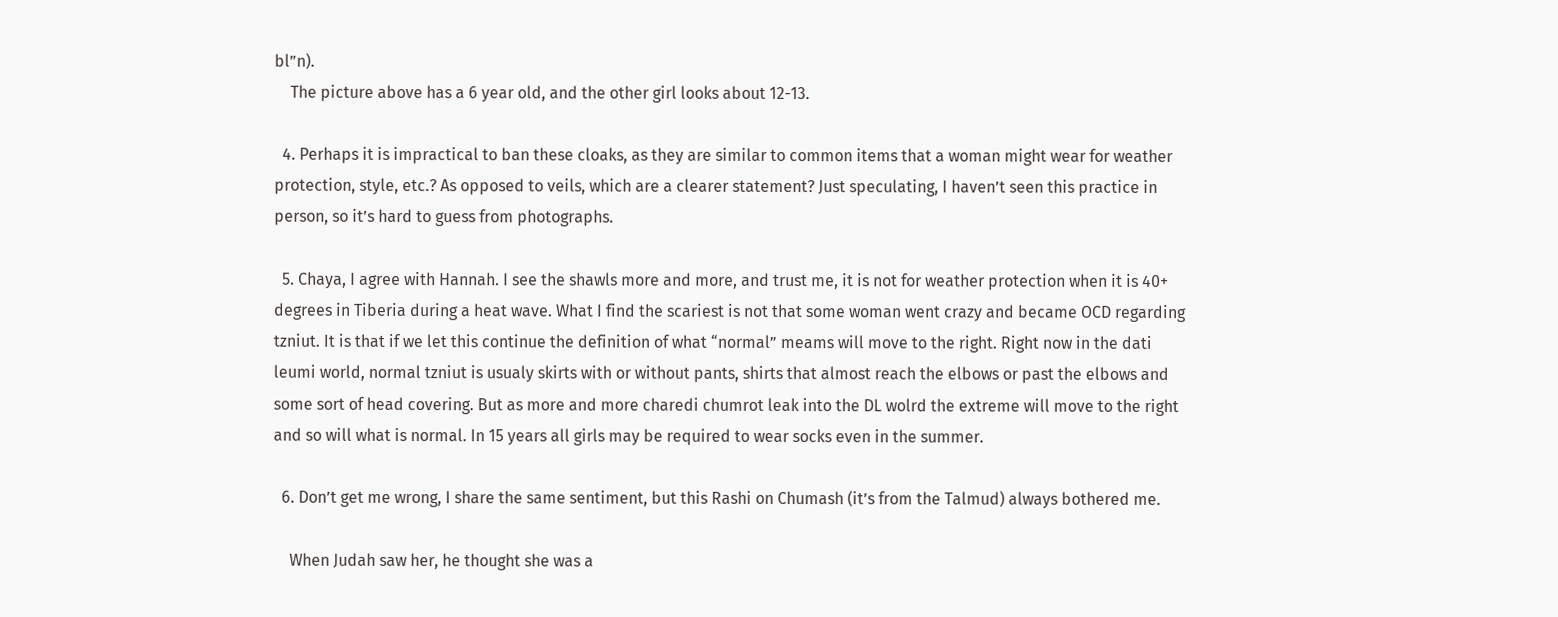bl”n).
    The picture above has a 6 year old, and the other girl looks about 12-13.

  4. Perhaps it is impractical to ban these cloaks, as they are similar to common items that a woman might wear for weather protection, style, etc.? As opposed to veils, which are a clearer statement? Just speculating, I haven’t seen this practice in person, so it’s hard to guess from photographs.

  5. Chaya, I agree with Hannah. I see the shawls more and more, and trust me, it is not for weather protection when it is 40+ degrees in Tiberia during a heat wave. What I find the scariest is not that some woman went crazy and became OCD regarding tzniut. It is that if we let this continue the definition of what “normal” meams will move to the right. Right now in the dati leumi world, normal tzniut is usualy skirts with or without pants, shirts that almost reach the elbows or past the elbows and some sort of head covering. But as more and more charedi chumrot leak into the DL wolrd the extreme will move to the right and so will what is normal. In 15 years all girls may be required to wear socks even in the summer.

  6. Don’t get me wrong, I share the same sentiment, but this Rashi on Chumash (it’s from the Talmud) always bothered me.

    When Judah saw her, he thought she was a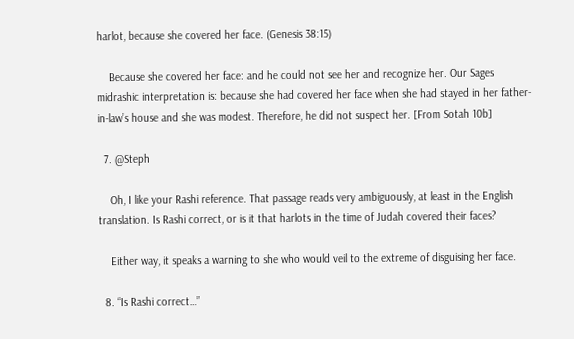harlot, because she covered her face. (Genesis 38:15)

    Because she covered her face: and he could not see her and recognize her. Our Sages midrashic interpretation is: because she had covered her face when she had stayed in her father-in-law’s house and she was modest. Therefore, he did not suspect her. [From Sotah 10b]

  7. @Steph

    Oh, I like your Rashi reference. That passage reads very ambiguously, at least in the English translation. Is Rashi correct, or is it that harlots in the time of Judah covered their faces?

    Either way, it speaks a warning to she who would veil to the extreme of disguising her face.

  8. “Is Rashi correct…”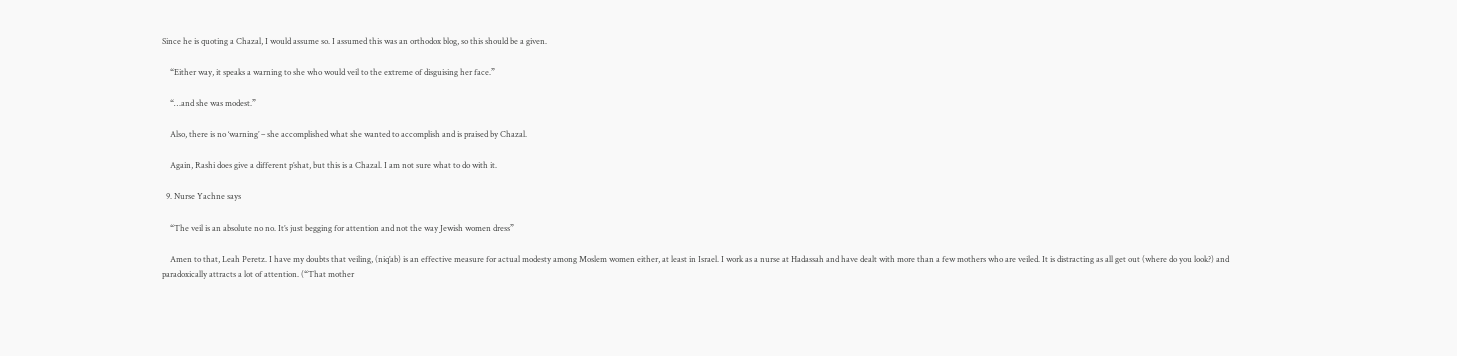Since he is quoting a Chazal, I would assume so. I assumed this was an orthodox blog, so this should be a given.

    “Either way, it speaks a warning to she who would veil to the extreme of disguising her face.”

    “…and she was modest.”

    Also, there is no ‘warning’ – she accomplished what she wanted to accomplish and is praised by Chazal.

    Again, Rashi does give a different p’shat, but this is a Chazal. I am not sure what to do with it.

  9. Nurse Yachne says

    “The veil is an absolute no no. It’s just begging for attention and not the way Jewish women dress”

    Amen to that, Leah Peretz. I have my doubts that veiling, (niq’ab) is an effective measure for actual modesty among Moslem women either, at least in Israel. I work as a nurse at Hadassah and have dealt with more than a few mothers who are veiled. It is distracting as all get out (where do you look?) and paradoxically attracts a lot of attention. (“That mother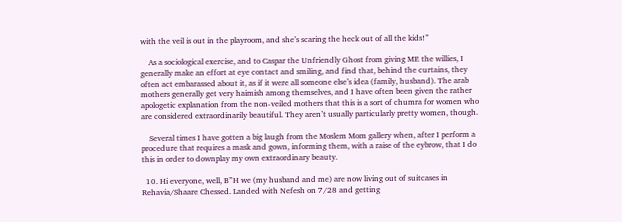with the veil is out in the playroom, and she’s scaring the heck out of all the kids!”

    As a sociological exercise, and to Caspar the Unfriendly Ghost from giving ME the willies, I generally make an effort at eye contact and smiling, and find that, behind the curtains, they often act embarassed about it, as if it were all someone else’s idea (family, husband). The arab mothers generally get very haimish among themselves, and I have often been given the rather apologetic explanation from the non-veiled mothers that this is a sort of chumra for women who are considered extraordinarily beautiful. They aren’t usually particularly pretty women, though.

    Several times I have gotten a big laugh from the Moslem Mom gallery when, after I perform a procedure that requires a mask and gown, informing them, with a raise of the eybrow, that I do this in order to downplay my own extraordinary beauty.

  10. Hi everyone, well, B”H we (my husband and me) are now living out of suitcases in Rehavia/Shaare Chessed. Landed with Nefesh on 7/28 and getting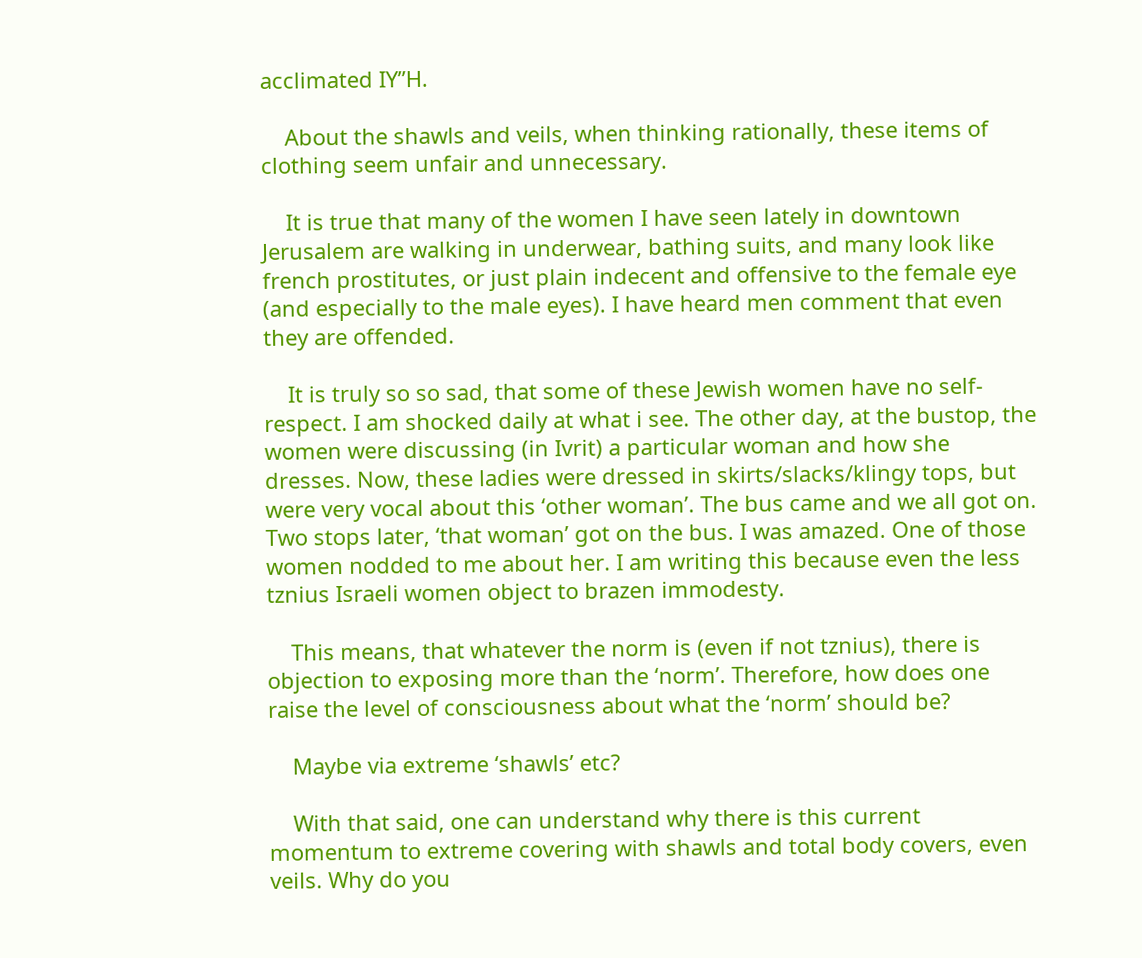acclimated IY”H.

    About the shawls and veils, when thinking rationally, these items of clothing seem unfair and unnecessary.

    It is true that many of the women I have seen lately in downtown Jerusalem are walking in underwear, bathing suits, and many look like french prostitutes, or just plain indecent and offensive to the female eye (and especially to the male eyes). I have heard men comment that even they are offended.

    It is truly so so sad, that some of these Jewish women have no self-respect. I am shocked daily at what i see. The other day, at the bustop, the women were discussing (in Ivrit) a particular woman and how she dresses. Now, these ladies were dressed in skirts/slacks/klingy tops, but were very vocal about this ‘other woman’. The bus came and we all got on. Two stops later, ‘that woman’ got on the bus. I was amazed. One of those women nodded to me about her. I am writing this because even the less tznius Israeli women object to brazen immodesty.

    This means, that whatever the norm is (even if not tznius), there is objection to exposing more than the ‘norm’. Therefore, how does one raise the level of consciousness about what the ‘norm’ should be?

    Maybe via extreme ‘shawls’ etc?

    With that said, one can understand why there is this current momentum to extreme covering with shawls and total body covers, even veils. Why do you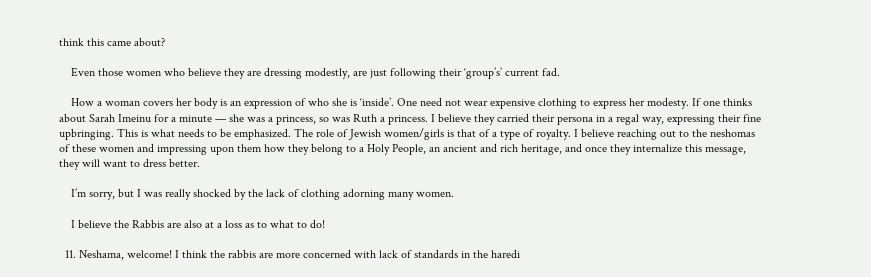think this came about?

    Even those women who believe they are dressing modestly, are just following their ‘group’s’ current fad.

    How a woman covers her body is an expression of who she is ‘inside’. One need not wear expensive clothing to express her modesty. If one thinks about Sarah Imeinu for a minute — she was a princess, so was Ruth a princess. I believe they carried their persona in a regal way, expressing their fine upbringing. This is what needs to be emphasized. The role of Jewish women/girls is that of a type of royalty. I believe reaching out to the neshomas of these women and impressing upon them how they belong to a Holy People, an ancient and rich heritage, and once they internalize this message, they will want to dress better.

    I’m sorry, but I was really shocked by the lack of clothing adorning many women.

    I believe the Rabbis are also at a loss as to what to do!

  11. Neshama, welcome! I think the rabbis are more concerned with lack of standards in the haredi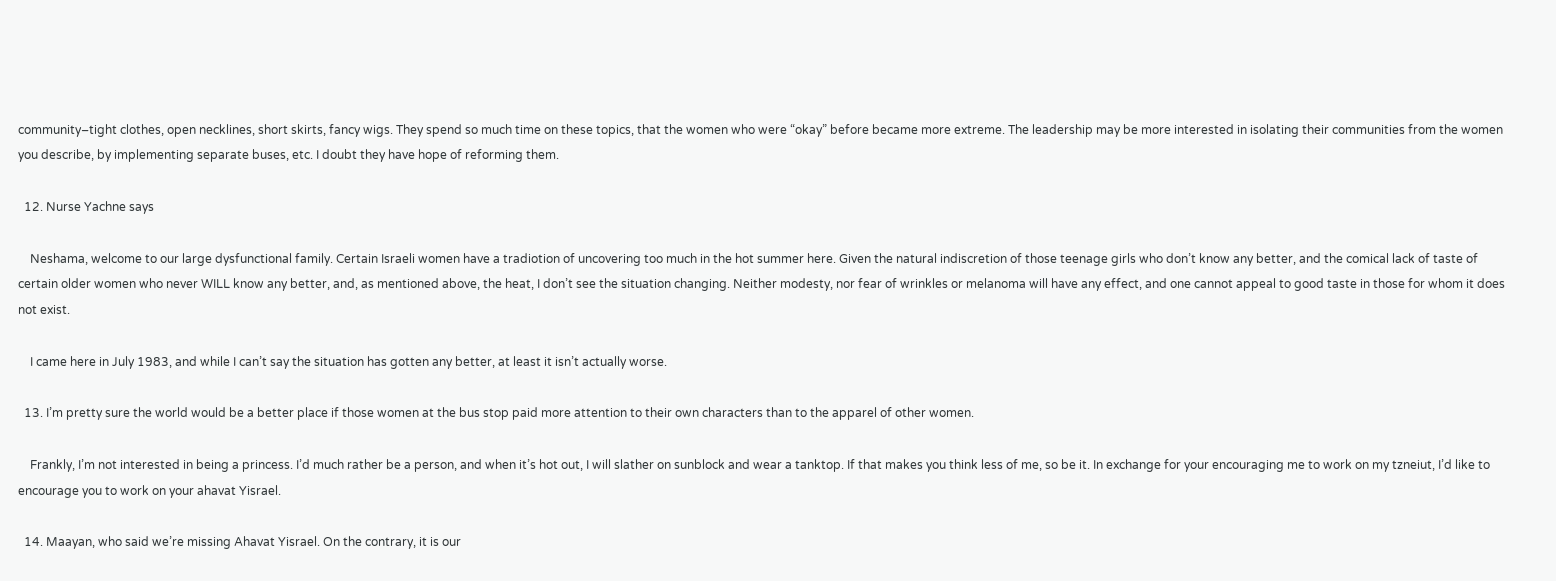community–tight clothes, open necklines, short skirts, fancy wigs. They spend so much time on these topics, that the women who were “okay” before became more extreme. The leadership may be more interested in isolating their communities from the women you describe, by implementing separate buses, etc. I doubt they have hope of reforming them.

  12. Nurse Yachne says

    Neshama, welcome to our large dysfunctional family. Certain Israeli women have a tradiotion of uncovering too much in the hot summer here. Given the natural indiscretion of those teenage girls who don’t know any better, and the comical lack of taste of certain older women who never WILL know any better, and, as mentioned above, the heat, I don’t see the situation changing. Neither modesty, nor fear of wrinkles or melanoma will have any effect, and one cannot appeal to good taste in those for whom it does not exist.

    I came here in July 1983, and while I can’t say the situation has gotten any better, at least it isn’t actually worse.

  13. I’m pretty sure the world would be a better place if those women at the bus stop paid more attention to their own characters than to the apparel of other women.

    Frankly, I’m not interested in being a princess. I’d much rather be a person, and when it’s hot out, I will slather on sunblock and wear a tanktop. If that makes you think less of me, so be it. In exchange for your encouraging me to work on my tzneiut, I’d like to encourage you to work on your ahavat Yisrael.

  14. Maayan, who said we’re missing Ahavat Yisrael. On the contrary, it is our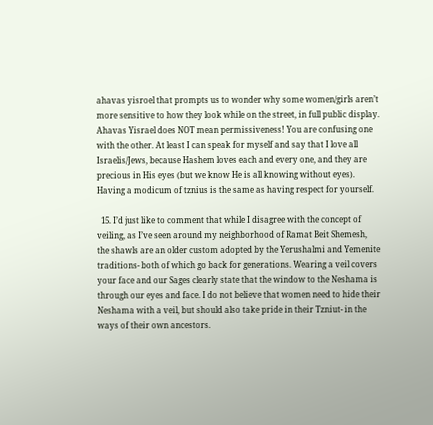ahavas yisroel that prompts us to wonder why some women/girls aren’t more sensitive to how they look while on the street, in full public display. Ahavas Yisrael does NOT mean permissiveness! You are confusing one with the other. At least I can speak for myself and say that I love all Israelis/Jews, because Hashem loves each and every one, and they are precious in His eyes (but we know He is all knowing without eyes). Having a modicum of tznius is the same as having respect for yourself.

  15. I’d just like to comment that while I disagree with the concept of veiling, as I’ve seen around my neighborhood of Ramat Beit Shemesh, the shawls are an older custom adopted by the Yerushalmi and Yemenite traditions- both of which go back for generations. Wearing a veil covers your face and our Sages clearly state that the window to the Neshama is through our eyes and face. I do not believe that women need to hide their Neshama with a veil, but should also take pride in their Tzniut- in the ways of their own ancestors.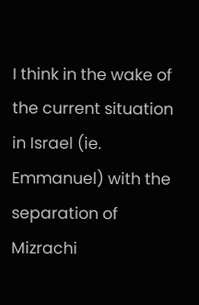I think in the wake of the current situation in Israel (ie. Emmanuel) with the separation of Mizrachi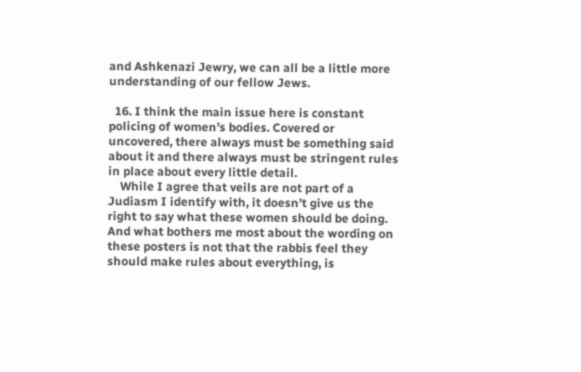and Ashkenazi Jewry, we can all be a little more understanding of our fellow Jews.

  16. I think the main issue here is constant policing of women’s bodies. Covered or uncovered, there always must be something said about it and there always must be stringent rules in place about every little detail.
    While I agree that veils are not part of a Judiasm I identify with, it doesn’t give us the right to say what these women should be doing. And what bothers me most about the wording on these posters is not that the rabbis feel they should make rules about everything, is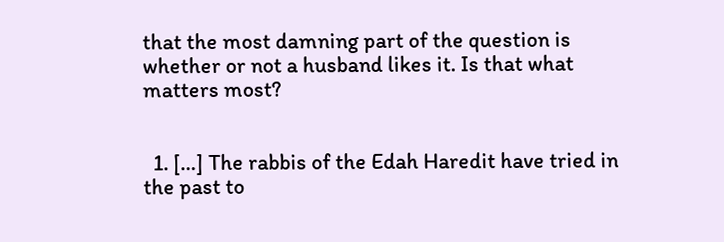that the most damning part of the question is whether or not a husband likes it. Is that what matters most?


  1. […] The rabbis of the Edah Haredit have tried in the past to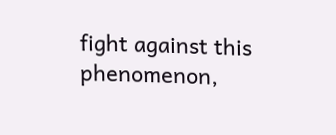fight against this phenomenon,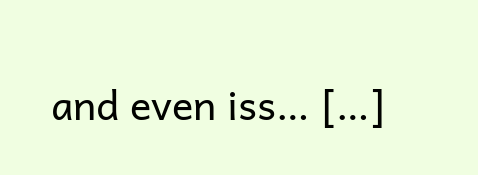and even iss… […]